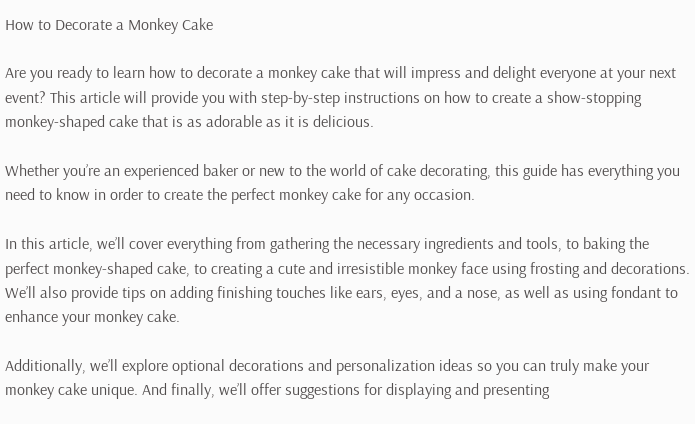How to Decorate a Monkey Cake

Are you ready to learn how to decorate a monkey cake that will impress and delight everyone at your next event? This article will provide you with step-by-step instructions on how to create a show-stopping monkey-shaped cake that is as adorable as it is delicious.

Whether you’re an experienced baker or new to the world of cake decorating, this guide has everything you need to know in order to create the perfect monkey cake for any occasion.

In this article, we’ll cover everything from gathering the necessary ingredients and tools, to baking the perfect monkey-shaped cake, to creating a cute and irresistible monkey face using frosting and decorations. We’ll also provide tips on adding finishing touches like ears, eyes, and a nose, as well as using fondant to enhance your monkey cake.

Additionally, we’ll explore optional decorations and personalization ideas so you can truly make your monkey cake unique. And finally, we’ll offer suggestions for displaying and presenting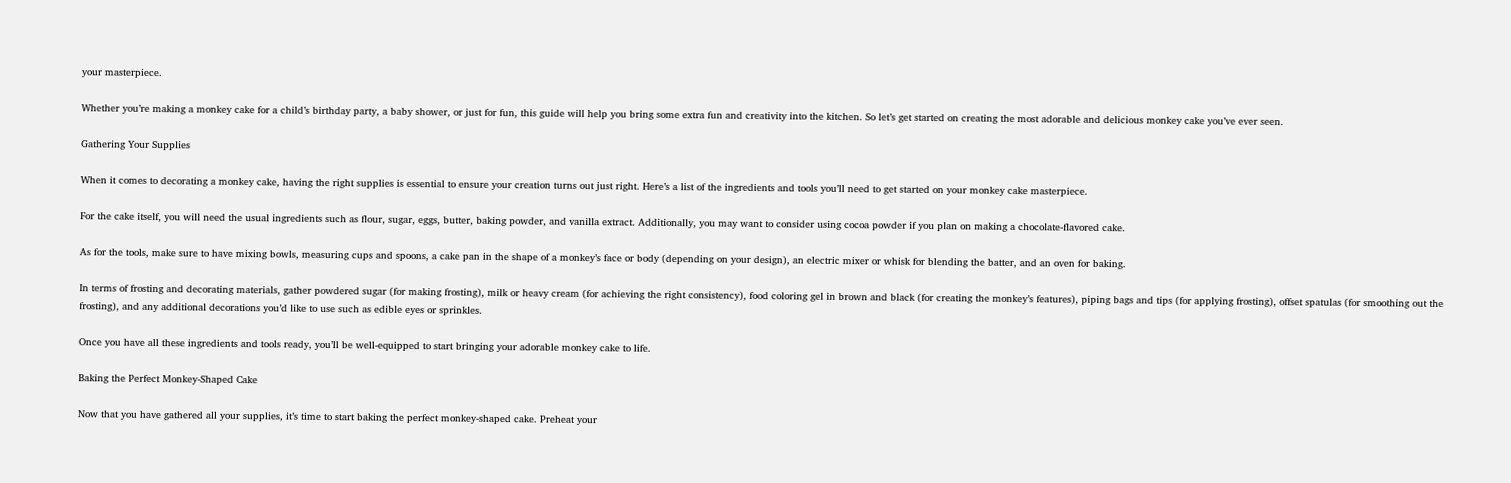your masterpiece.

Whether you’re making a monkey cake for a child’s birthday party, a baby shower, or just for fun, this guide will help you bring some extra fun and creativity into the kitchen. So let’s get started on creating the most adorable and delicious monkey cake you’ve ever seen.

Gathering Your Supplies

When it comes to decorating a monkey cake, having the right supplies is essential to ensure your creation turns out just right. Here’s a list of the ingredients and tools you’ll need to get started on your monkey cake masterpiece.

For the cake itself, you will need the usual ingredients such as flour, sugar, eggs, butter, baking powder, and vanilla extract. Additionally, you may want to consider using cocoa powder if you plan on making a chocolate-flavored cake.

As for the tools, make sure to have mixing bowls, measuring cups and spoons, a cake pan in the shape of a monkey’s face or body (depending on your design), an electric mixer or whisk for blending the batter, and an oven for baking.

In terms of frosting and decorating materials, gather powdered sugar (for making frosting), milk or heavy cream (for achieving the right consistency), food coloring gel in brown and black (for creating the monkey’s features), piping bags and tips (for applying frosting), offset spatulas (for smoothing out the frosting), and any additional decorations you’d like to use such as edible eyes or sprinkles.

Once you have all these ingredients and tools ready, you’ll be well-equipped to start bringing your adorable monkey cake to life.

Baking the Perfect Monkey-Shaped Cake

Now that you have gathered all your supplies, it’s time to start baking the perfect monkey-shaped cake. Preheat your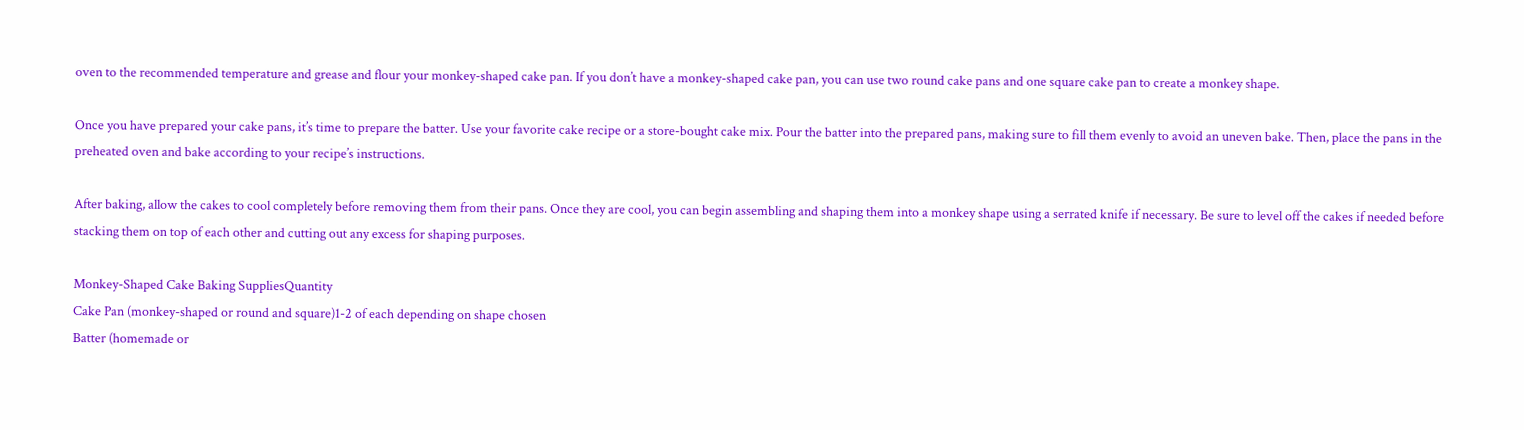oven to the recommended temperature and grease and flour your monkey-shaped cake pan. If you don’t have a monkey-shaped cake pan, you can use two round cake pans and one square cake pan to create a monkey shape.

Once you have prepared your cake pans, it’s time to prepare the batter. Use your favorite cake recipe or a store-bought cake mix. Pour the batter into the prepared pans, making sure to fill them evenly to avoid an uneven bake. Then, place the pans in the preheated oven and bake according to your recipe’s instructions.

After baking, allow the cakes to cool completely before removing them from their pans. Once they are cool, you can begin assembling and shaping them into a monkey shape using a serrated knife if necessary. Be sure to level off the cakes if needed before stacking them on top of each other and cutting out any excess for shaping purposes.

Monkey-Shaped Cake Baking SuppliesQuantity
Cake Pan (monkey-shaped or round and square)1-2 of each depending on shape chosen
Batter (homemade or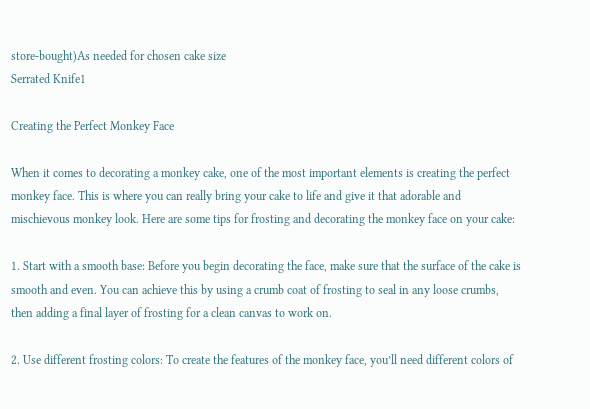store-bought)As needed for chosen cake size
Serrated Knife1

Creating the Perfect Monkey Face

When it comes to decorating a monkey cake, one of the most important elements is creating the perfect monkey face. This is where you can really bring your cake to life and give it that adorable and mischievous monkey look. Here are some tips for frosting and decorating the monkey face on your cake:

1. Start with a smooth base: Before you begin decorating the face, make sure that the surface of the cake is smooth and even. You can achieve this by using a crumb coat of frosting to seal in any loose crumbs, then adding a final layer of frosting for a clean canvas to work on.

2. Use different frosting colors: To create the features of the monkey face, you’ll need different colors of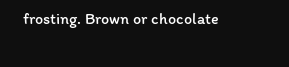frosting. Brown or chocolate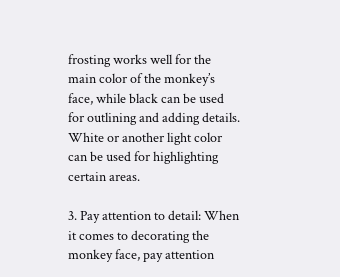frosting works well for the main color of the monkey’s face, while black can be used for outlining and adding details. White or another light color can be used for highlighting certain areas.

3. Pay attention to detail: When it comes to decorating the monkey face, pay attention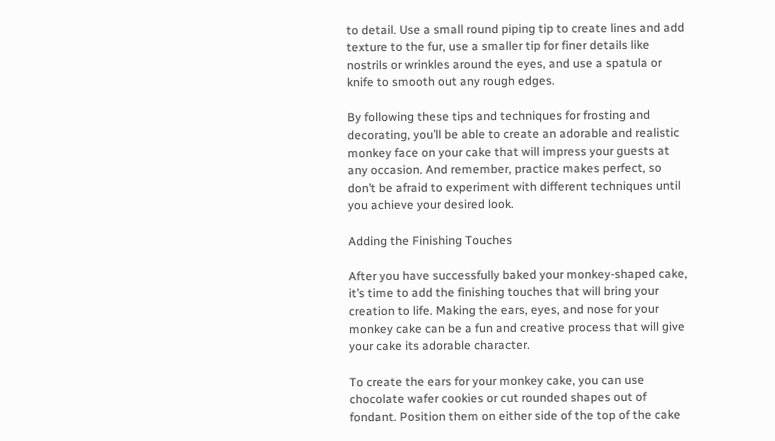to detail. Use a small round piping tip to create lines and add texture to the fur, use a smaller tip for finer details like nostrils or wrinkles around the eyes, and use a spatula or knife to smooth out any rough edges.

By following these tips and techniques for frosting and decorating, you’ll be able to create an adorable and realistic monkey face on your cake that will impress your guests at any occasion. And remember, practice makes perfect, so don’t be afraid to experiment with different techniques until you achieve your desired look.

Adding the Finishing Touches

After you have successfully baked your monkey-shaped cake, it’s time to add the finishing touches that will bring your creation to life. Making the ears, eyes, and nose for your monkey cake can be a fun and creative process that will give your cake its adorable character.

To create the ears for your monkey cake, you can use chocolate wafer cookies or cut rounded shapes out of fondant. Position them on either side of the top of the cake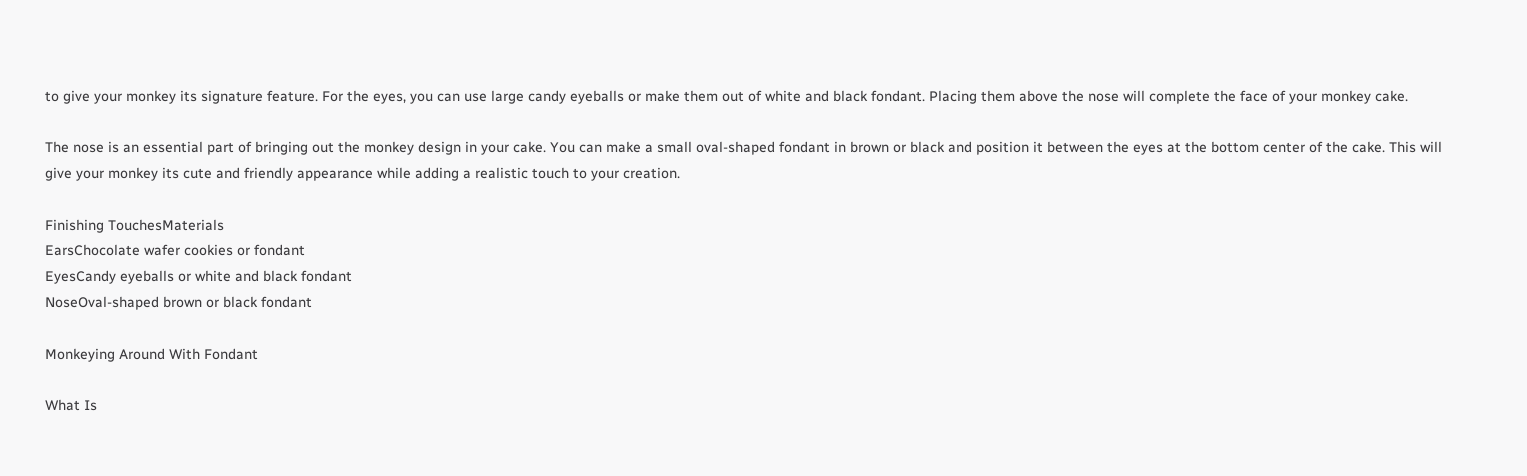to give your monkey its signature feature. For the eyes, you can use large candy eyeballs or make them out of white and black fondant. Placing them above the nose will complete the face of your monkey cake.

The nose is an essential part of bringing out the monkey design in your cake. You can make a small oval-shaped fondant in brown or black and position it between the eyes at the bottom center of the cake. This will give your monkey its cute and friendly appearance while adding a realistic touch to your creation.

Finishing TouchesMaterials
EarsChocolate wafer cookies or fondant
EyesCandy eyeballs or white and black fondant
NoseOval-shaped brown or black fondant

Monkeying Around With Fondant

What Is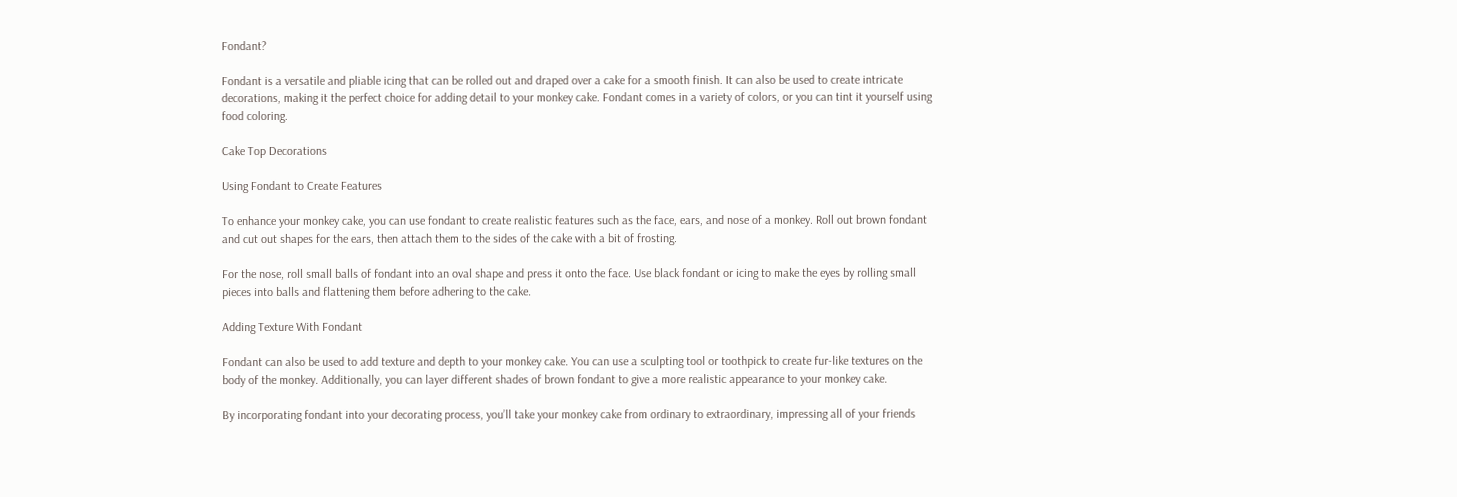Fondant?

Fondant is a versatile and pliable icing that can be rolled out and draped over a cake for a smooth finish. It can also be used to create intricate decorations, making it the perfect choice for adding detail to your monkey cake. Fondant comes in a variety of colors, or you can tint it yourself using food coloring.

Cake Top Decorations

Using Fondant to Create Features

To enhance your monkey cake, you can use fondant to create realistic features such as the face, ears, and nose of a monkey. Roll out brown fondant and cut out shapes for the ears, then attach them to the sides of the cake with a bit of frosting.

For the nose, roll small balls of fondant into an oval shape and press it onto the face. Use black fondant or icing to make the eyes by rolling small pieces into balls and flattening them before adhering to the cake.

Adding Texture With Fondant

Fondant can also be used to add texture and depth to your monkey cake. You can use a sculpting tool or toothpick to create fur-like textures on the body of the monkey. Additionally, you can layer different shades of brown fondant to give a more realistic appearance to your monkey cake.

By incorporating fondant into your decorating process, you’ll take your monkey cake from ordinary to extraordinary, impressing all of your friends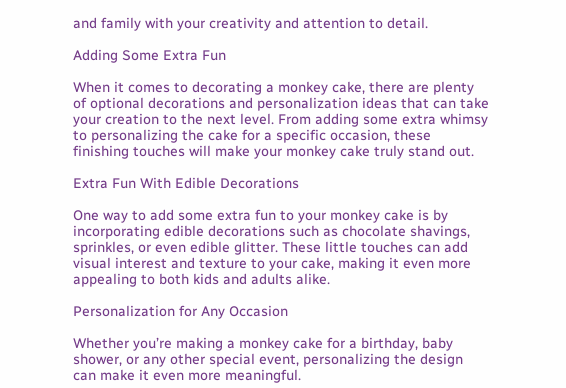and family with your creativity and attention to detail.

Adding Some Extra Fun

When it comes to decorating a monkey cake, there are plenty of optional decorations and personalization ideas that can take your creation to the next level. From adding some extra whimsy to personalizing the cake for a specific occasion, these finishing touches will make your monkey cake truly stand out.

Extra Fun With Edible Decorations

One way to add some extra fun to your monkey cake is by incorporating edible decorations such as chocolate shavings, sprinkles, or even edible glitter. These little touches can add visual interest and texture to your cake, making it even more appealing to both kids and adults alike.

Personalization for Any Occasion

Whether you’re making a monkey cake for a birthday, baby shower, or any other special event, personalizing the design can make it even more meaningful.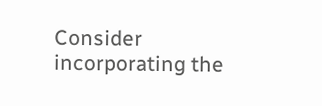Consider incorporating the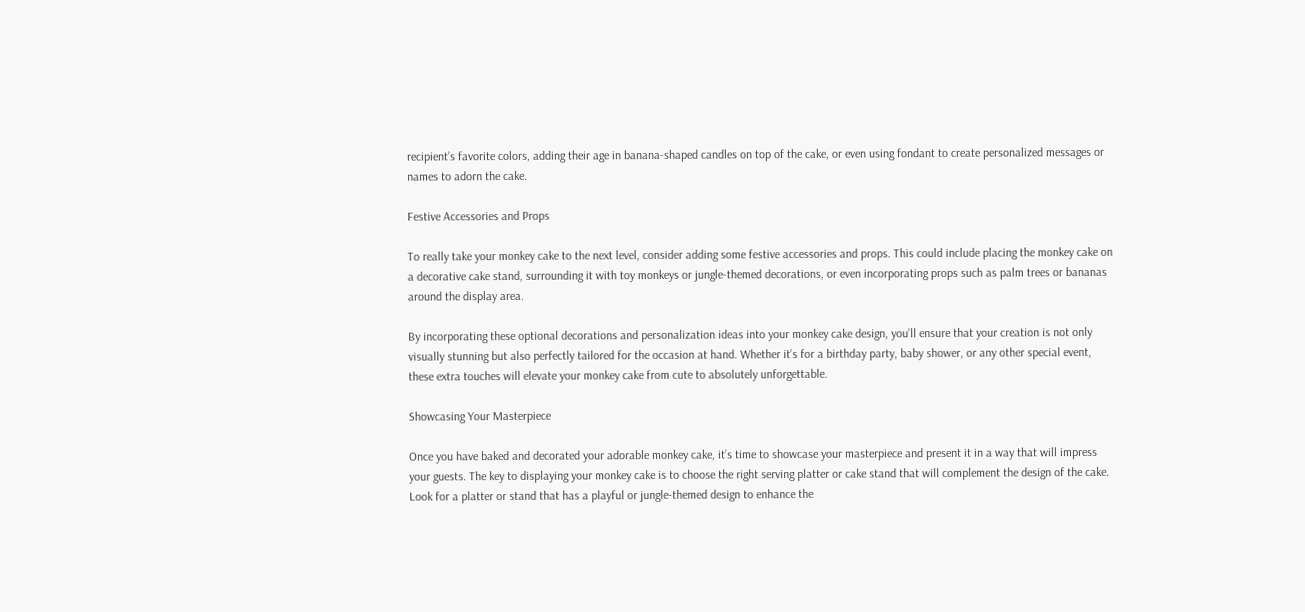recipient’s favorite colors, adding their age in banana-shaped candles on top of the cake, or even using fondant to create personalized messages or names to adorn the cake.

Festive Accessories and Props

To really take your monkey cake to the next level, consider adding some festive accessories and props. This could include placing the monkey cake on a decorative cake stand, surrounding it with toy monkeys or jungle-themed decorations, or even incorporating props such as palm trees or bananas around the display area.

By incorporating these optional decorations and personalization ideas into your monkey cake design, you’ll ensure that your creation is not only visually stunning but also perfectly tailored for the occasion at hand. Whether it’s for a birthday party, baby shower, or any other special event, these extra touches will elevate your monkey cake from cute to absolutely unforgettable.

Showcasing Your Masterpiece

Once you have baked and decorated your adorable monkey cake, it’s time to showcase your masterpiece and present it in a way that will impress your guests. The key to displaying your monkey cake is to choose the right serving platter or cake stand that will complement the design of the cake. Look for a platter or stand that has a playful or jungle-themed design to enhance the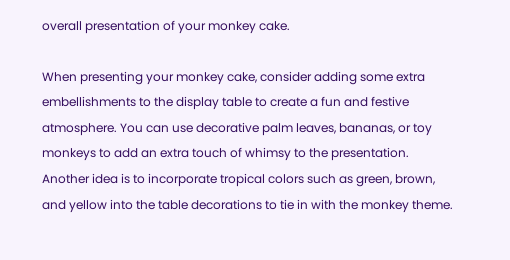overall presentation of your monkey cake.

When presenting your monkey cake, consider adding some extra embellishments to the display table to create a fun and festive atmosphere. You can use decorative palm leaves, bananas, or toy monkeys to add an extra touch of whimsy to the presentation. Another idea is to incorporate tropical colors such as green, brown, and yellow into the table decorations to tie in with the monkey theme.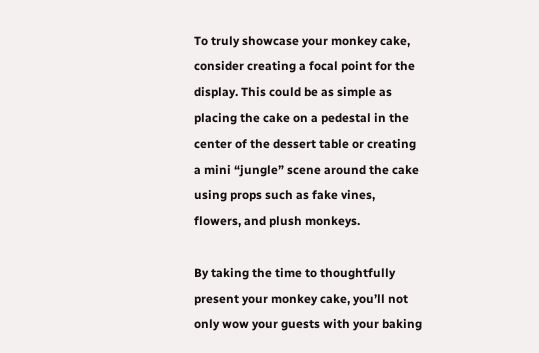To truly showcase your monkey cake, consider creating a focal point for the display. This could be as simple as placing the cake on a pedestal in the center of the dessert table or creating a mini “jungle” scene around the cake using props such as fake vines, flowers, and plush monkeys.

By taking the time to thoughtfully present your monkey cake, you’ll not only wow your guests with your baking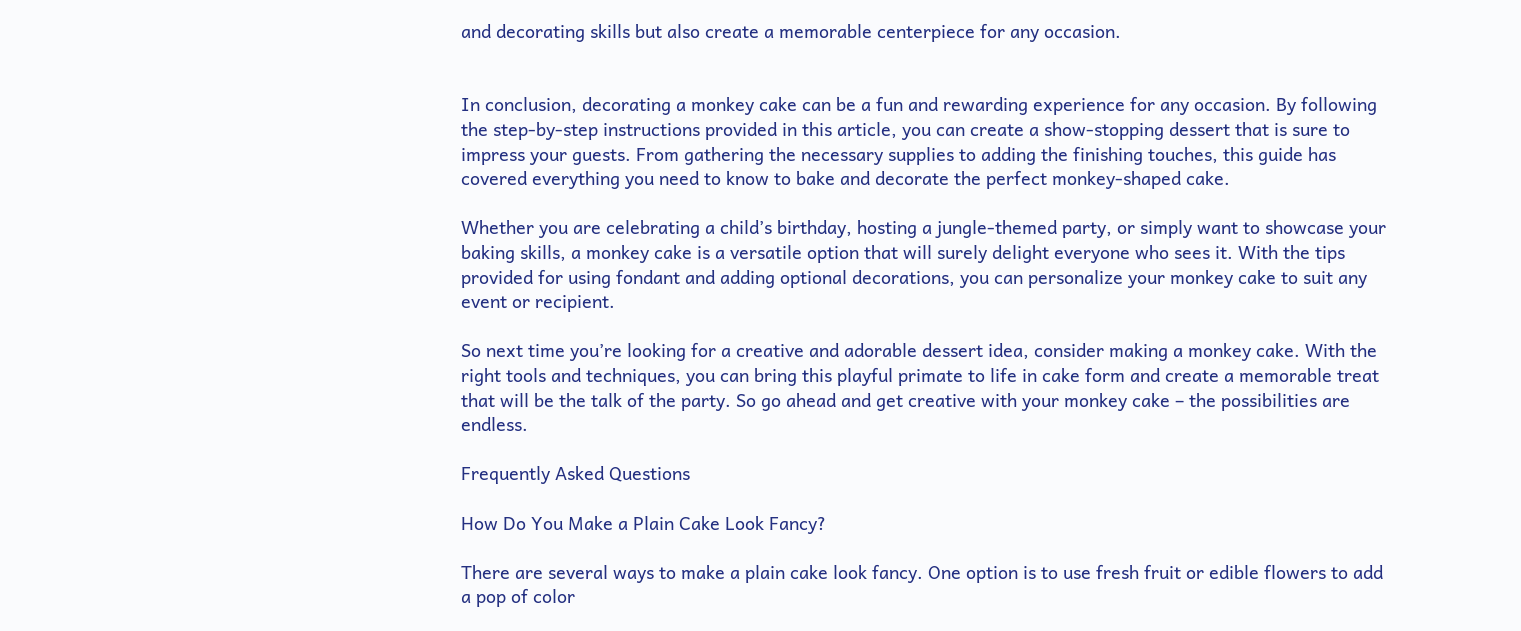and decorating skills but also create a memorable centerpiece for any occasion.


In conclusion, decorating a monkey cake can be a fun and rewarding experience for any occasion. By following the step-by-step instructions provided in this article, you can create a show-stopping dessert that is sure to impress your guests. From gathering the necessary supplies to adding the finishing touches, this guide has covered everything you need to know to bake and decorate the perfect monkey-shaped cake.

Whether you are celebrating a child’s birthday, hosting a jungle-themed party, or simply want to showcase your baking skills, a monkey cake is a versatile option that will surely delight everyone who sees it. With the tips provided for using fondant and adding optional decorations, you can personalize your monkey cake to suit any event or recipient.

So next time you’re looking for a creative and adorable dessert idea, consider making a monkey cake. With the right tools and techniques, you can bring this playful primate to life in cake form and create a memorable treat that will be the talk of the party. So go ahead and get creative with your monkey cake – the possibilities are endless.

Frequently Asked Questions

How Do You Make a Plain Cake Look Fancy?

There are several ways to make a plain cake look fancy. One option is to use fresh fruit or edible flowers to add a pop of color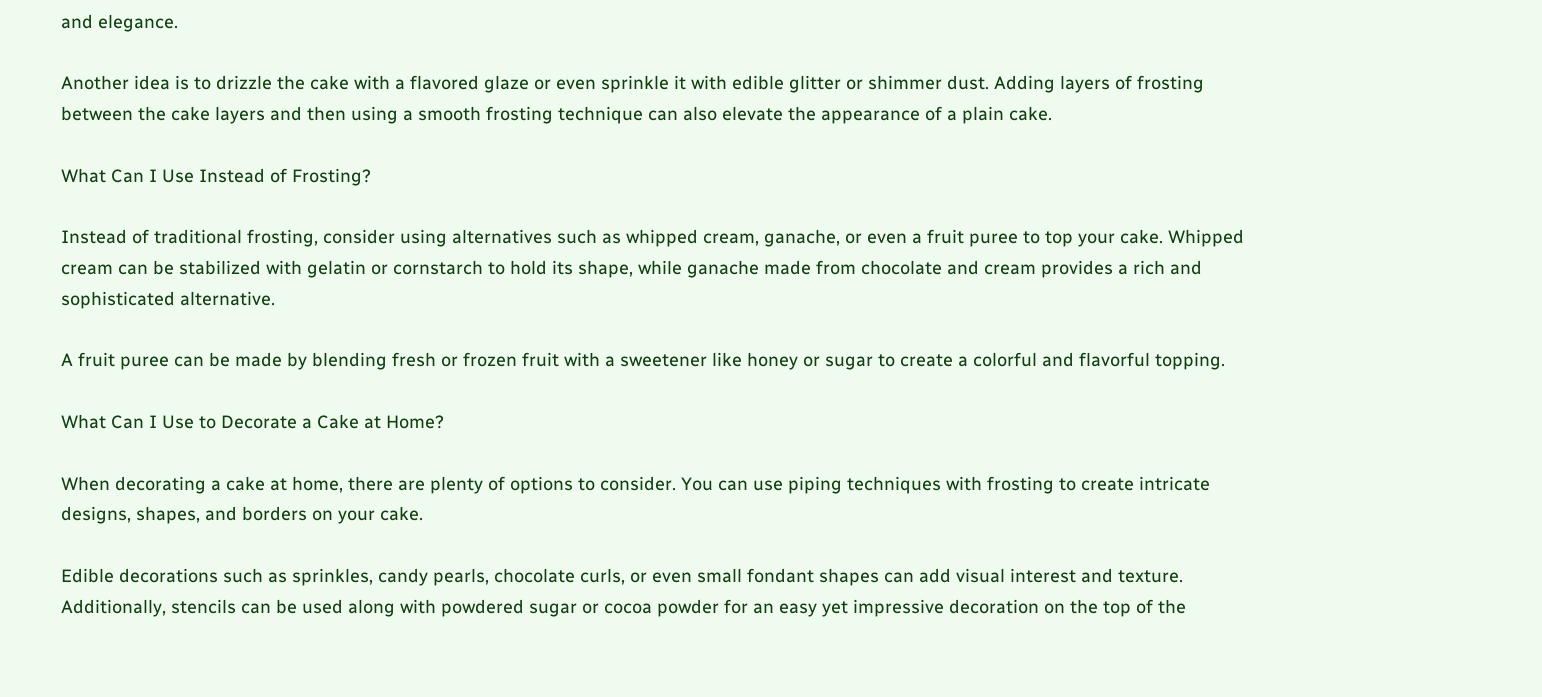and elegance.

Another idea is to drizzle the cake with a flavored glaze or even sprinkle it with edible glitter or shimmer dust. Adding layers of frosting between the cake layers and then using a smooth frosting technique can also elevate the appearance of a plain cake.

What Can I Use Instead of Frosting?

Instead of traditional frosting, consider using alternatives such as whipped cream, ganache, or even a fruit puree to top your cake. Whipped cream can be stabilized with gelatin or cornstarch to hold its shape, while ganache made from chocolate and cream provides a rich and sophisticated alternative.

A fruit puree can be made by blending fresh or frozen fruit with a sweetener like honey or sugar to create a colorful and flavorful topping.

What Can I Use to Decorate a Cake at Home?

When decorating a cake at home, there are plenty of options to consider. You can use piping techniques with frosting to create intricate designs, shapes, and borders on your cake.

Edible decorations such as sprinkles, candy pearls, chocolate curls, or even small fondant shapes can add visual interest and texture. Additionally, stencils can be used along with powdered sugar or cocoa powder for an easy yet impressive decoration on the top of the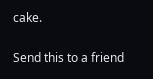cake.

Send this to a friend